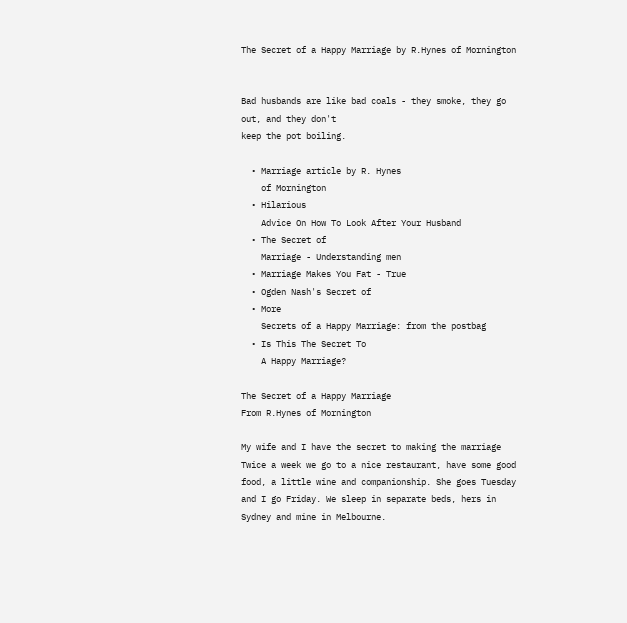The Secret of a Happy Marriage by R.Hynes of Mornington


Bad husbands are like bad coals - they smoke, they go out, and they don't
keep the pot boiling.

  • Marriage article by R. Hynes
    of Mornington
  • Hilarious
    Advice On How To Look After Your Husband
  • The Secret of
    Marriage - Understanding men
  • Marriage Makes You Fat - True
  • Ogden Nash's Secret of
  • More
    Secrets of a Happy Marriage: from the postbag
  • Is This The Secret To
    A Happy Marriage?

The Secret of a Happy Marriage
From R.Hynes of Mornington

My wife and I have the secret to making the marriage
Twice a week we go to a nice restaurant, have some good food, a little wine and companionship. She goes Tuesday and I go Friday. We sleep in separate beds, hers in Sydney and mine in Melbourne.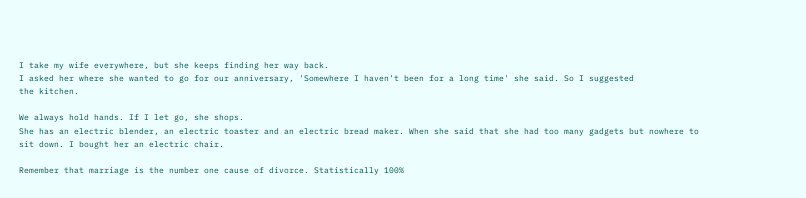I take my wife everywhere, but she keeps finding her way back.
I asked her where she wanted to go for our anniversary, 'Somewhere I haven't been for a long time' she said. So I suggested
the kitchen.

We always hold hands. If I let go, she shops.
She has an electric blender, an electric toaster and an electric bread maker. When she said that she had too many gadgets but nowhere to
sit down. I bought her an electric chair.

Remember that marriage is the number one cause of divorce. Statistically 100%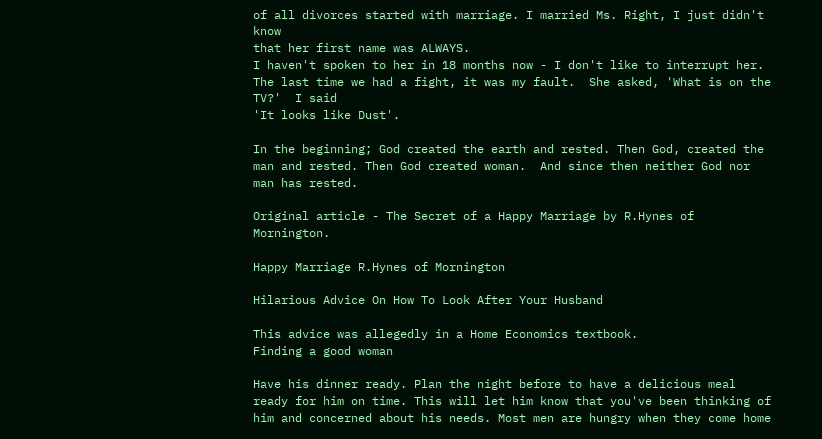of all divorces started with marriage. I married Ms. Right, I just didn't know
that her first name was ALWAYS.
I haven't spoken to her in 18 months now - I don't like to interrupt her.  The last time we had a fight, it was my fault.  She asked, 'What is on the TV?'  I said
'It looks like Dust'.

In the beginning; God created the earth and rested. Then God, created the man and rested. Then God created woman.  And since then neither God nor man has rested.

Original article - The Secret of a Happy Marriage by R.Hynes of Mornington.

Happy Marriage R.Hynes of Mornington

Hilarious Advice On How To Look After Your Husband

This advice was allegedly in a Home Economics textbook.
Finding a good woman

Have his dinner ready. Plan the night before to have a delicious meal
ready for him on time. This will let him know that you've been thinking of
him and concerned about his needs. Most men are hungry when they come home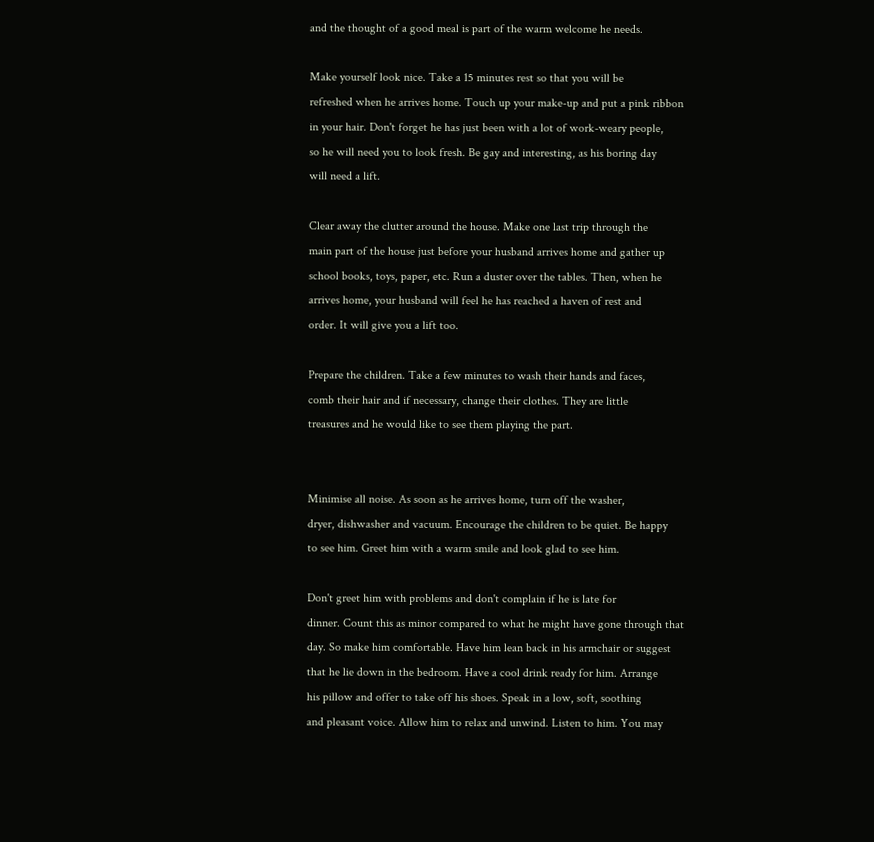and the thought of a good meal is part of the warm welcome he needs.

Make yourself look nice. Take a 15 minutes rest so that you will be
refreshed when he arrives home. Touch up your make-up and put a pink ribbon
in your hair. Don't forget he has just been with a lot of work-weary people,
so he will need you to look fresh. Be gay and interesting, as his boring day
will need a lift.

Clear away the clutter around the house. Make one last trip through the
main part of the house just before your husband arrives home and gather up
school books, toys, paper, etc. Run a duster over the tables. Then, when he
arrives home, your husband will feel he has reached a haven of rest and
order. It will give you a lift too.

Prepare the children. Take a few minutes to wash their hands and faces,
comb their hair and if necessary, change their clothes. They are little
treasures and he would like to see them playing the part.


Minimise all noise. As soon as he arrives home, turn off the washer,
dryer, dishwasher and vacuum. Encourage the children to be quiet. Be happy
to see him. Greet him with a warm smile and look glad to see him.

Don't greet him with problems and don't complain if he is late for
dinner. Count this as minor compared to what he might have gone through that
day. So make him comfortable. Have him lean back in his armchair or suggest
that he lie down in the bedroom. Have a cool drink ready for him. Arrange
his pillow and offer to take off his shoes. Speak in a low, soft, soothing
and pleasant voice. Allow him to relax and unwind. Listen to him. You may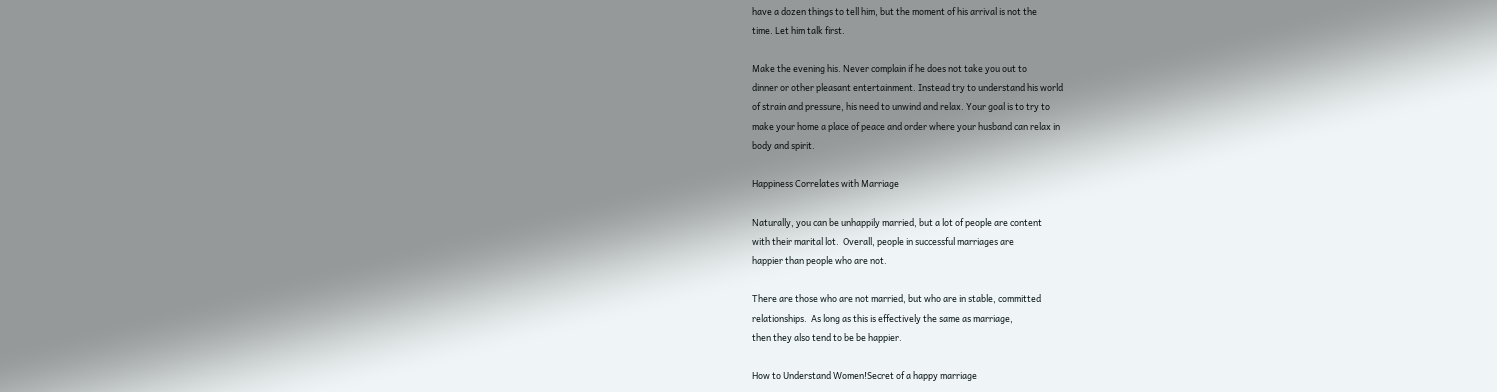have a dozen things to tell him, but the moment of his arrival is not the
time. Let him talk first.

Make the evening his. Never complain if he does not take you out to
dinner or other pleasant entertainment. Instead try to understand his world
of strain and pressure, his need to unwind and relax. Your goal is to try to
make your home a place of peace and order where your husband can relax in
body and spirit.

Happiness Correlates with Marriage

Naturally, you can be unhappily married, but a lot of people are content
with their marital lot.  Overall, people in successful marriages are
happier than people who are not.

There are those who are not married, but who are in stable, committed
relationships.  As long as this is effectively the same as marriage,
then they also tend to be be happier.

How to Understand Women!Secret of a happy marriage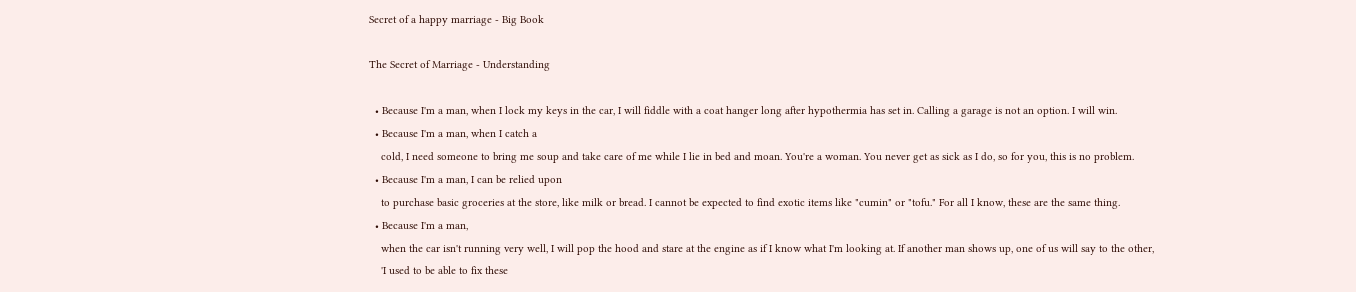Secret of a happy marriage - Big Book

The Secret of Marriage - Understanding

  • Because I'm a man, when I lock my keys in the car, I will fiddle with a coat hanger long after hypothermia has set in. Calling a garage is not an option. I will win.
  • Because I'm a man, when I catch a
    cold, I need someone to bring me soup and take care of me while I lie in bed and moan. You're a woman. You never get as sick as I do, so for you, this is no problem.
  • Because I'm a man, I can be relied upon
    to purchase basic groceries at the store, like milk or bread. I cannot be expected to find exotic items like "cumin" or "tofu." For all I know, these are the same thing.
  • Because I'm a man,
    when the car isn't running very well, I will pop the hood and stare at the engine as if I know what I'm looking at. If another man shows up, one of us will say to the other,
    'I used to be able to fix these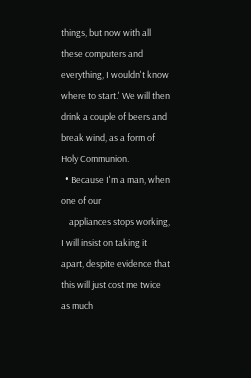things, but now with all these computers and everything, I wouldn't know where to start.' We will then drink a couple of beers and break wind, as a form of Holy Communion.
  • Because I'm a man, when one of our
    appliances stops working, I will insist on taking it apart, despite evidence that this will just cost me twice as much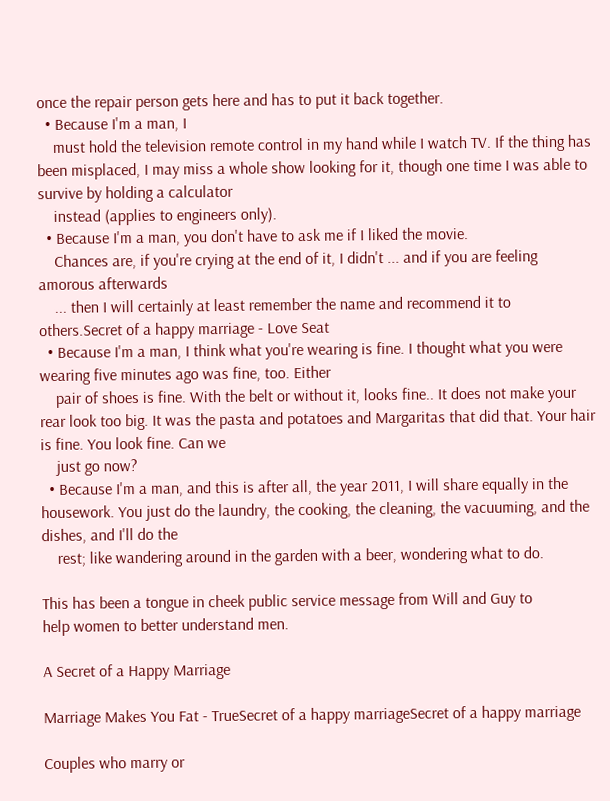once the repair person gets here and has to put it back together.
  • Because I'm a man, I
    must hold the television remote control in my hand while I watch TV. If the thing has been misplaced, I may miss a whole show looking for it, though one time I was able to survive by holding a calculator
    instead (applies to engineers only).
  • Because I'm a man, you don't have to ask me if I liked the movie.
    Chances are, if you're crying at the end of it, I didn't ... and if you are feeling amorous afterwards
    ... then I will certainly at least remember the name and recommend it to others.Secret of a happy marriage - Love Seat
  • Because I'm a man, I think what you're wearing is fine. I thought what you were wearing five minutes ago was fine, too. Either
    pair of shoes is fine. With the belt or without it, looks fine.. It does not make your rear look too big. It was the pasta and potatoes and Margaritas that did that. Your hair is fine. You look fine. Can we
    just go now?
  • Because I'm a man, and this is after all, the year 2011, I will share equally in the housework. You just do the laundry, the cooking, the cleaning, the vacuuming, and the dishes, and I'll do the
    rest; like wandering around in the garden with a beer, wondering what to do.

This has been a tongue in cheek public service message from Will and Guy to
help women to better understand men.

A Secret of a Happy Marriage

Marriage Makes You Fat - TrueSecret of a happy marriageSecret of a happy marriage

Couples who marry or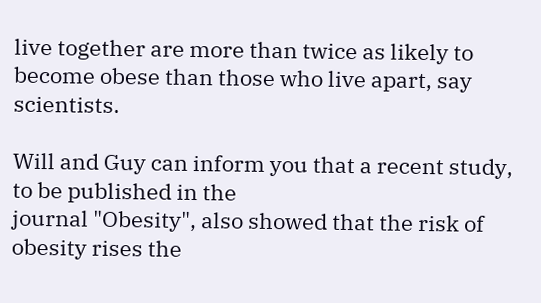live together are more than twice as likely to
become obese than those who live apart, say scientists.

Will and Guy can inform you that a recent study, to be published in the
journal "Obesity", also showed that the risk of obesity rises the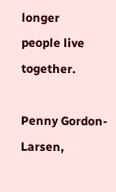longer
people live together.

Penny Gordon-Larsen,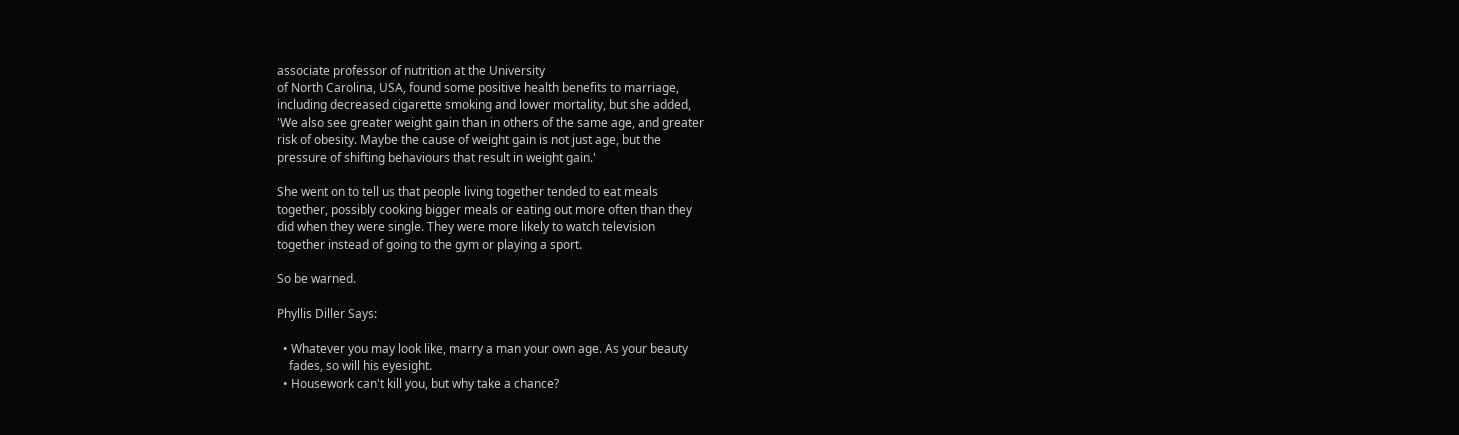associate professor of nutrition at the University
of North Carolina, USA, found some positive health benefits to marriage,
including decreased cigarette smoking and lower mortality, but she added,
'We also see greater weight gain than in others of the same age, and greater
risk of obesity. Maybe the cause of weight gain is not just age, but the
pressure of shifting behaviours that result in weight gain.'

She went on to tell us that people living together tended to eat meals
together, possibly cooking bigger meals or eating out more often than they
did when they were single. They were more likely to watch television
together instead of going to the gym or playing a sport.

So be warned.

Phyllis Diller Says:

  • Whatever you may look like, marry a man your own age. As your beauty
    fades, so will his eyesight.
  • Housework can't kill you, but why take a chance?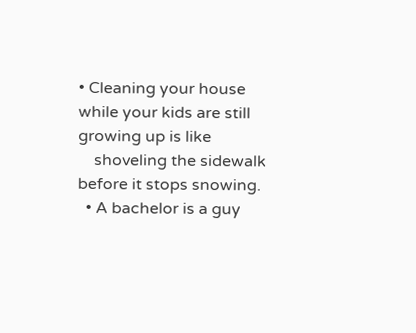• Cleaning your house while your kids are still growing up is like
    shoveling the sidewalk before it stops snowing.
  • A bachelor is a guy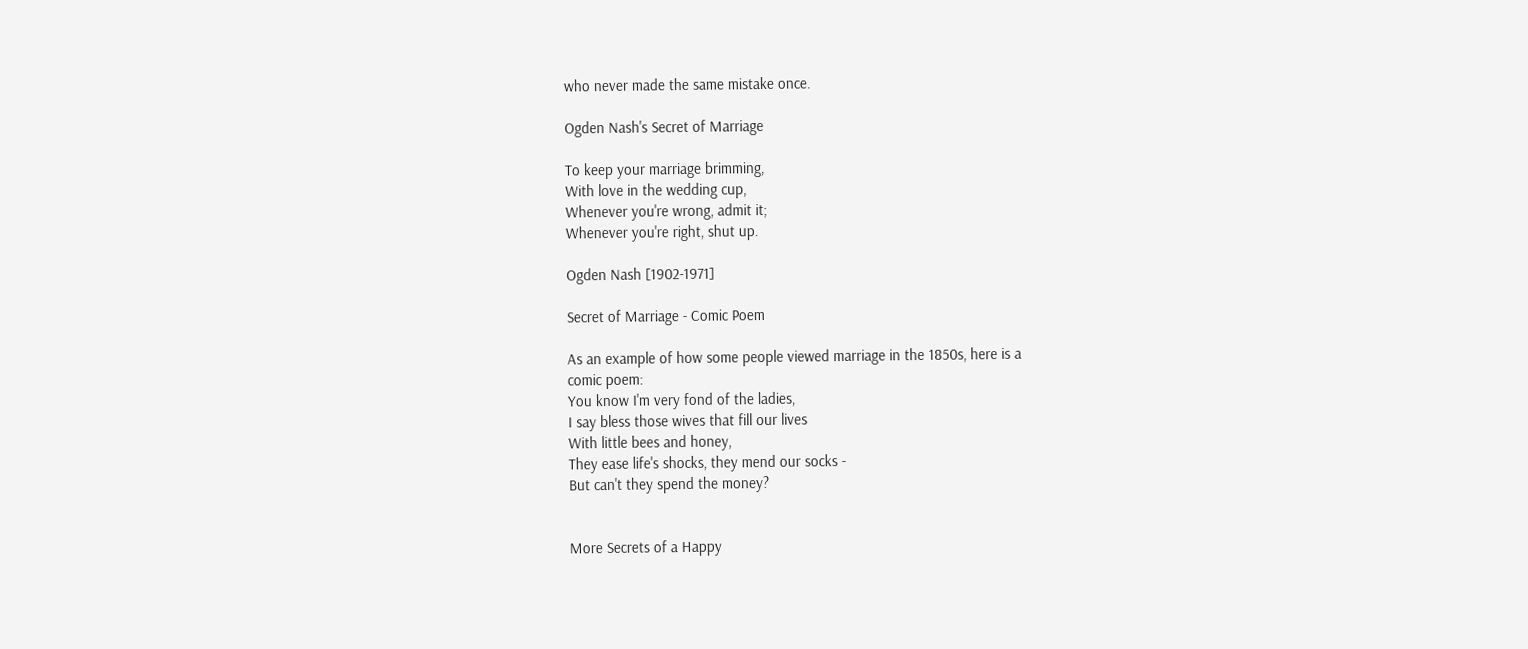who never made the same mistake once.

Ogden Nash's Secret of Marriage

To keep your marriage brimming,
With love in the wedding cup,
Whenever you're wrong, admit it;
Whenever you're right, shut up.

Ogden Nash [1902-1971]

Secret of Marriage - Comic Poem

As an example of how some people viewed marriage in the 1850s, here is a
comic poem:
You know I'm very fond of the ladies,
I say bless those wives that fill our lives
With little bees and honey,
They ease life's shocks, they mend our socks -
But can't they spend the money?


More Secrets of a Happy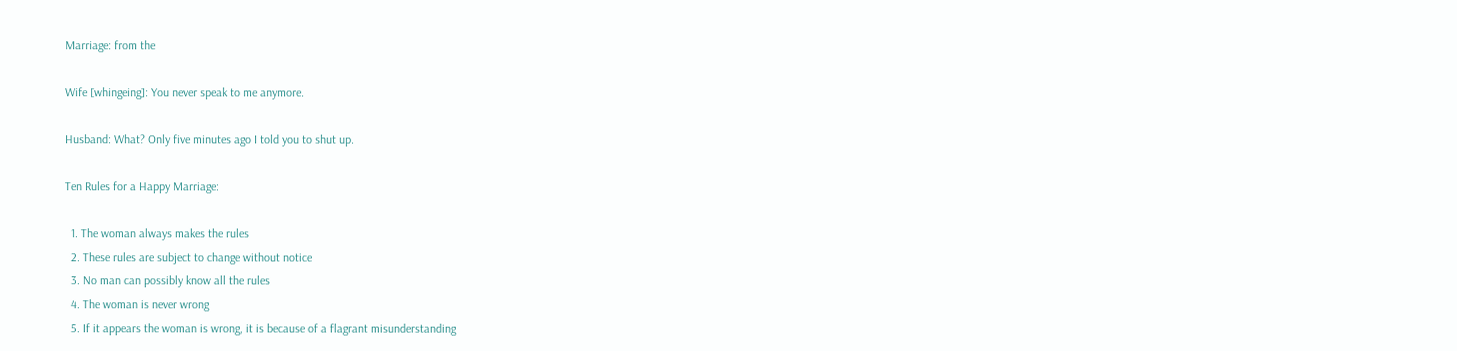Marriage: from the

Wife [whingeing]: You never speak to me anymore.

Husband: What? Only five minutes ago I told you to shut up.

Ten Rules for a Happy Marriage:

  1. The woman always makes the rules
  2. These rules are subject to change without notice
  3. No man can possibly know all the rules
  4. The woman is never wrong
  5. If it appears the woman is wrong, it is because of a flagrant misunderstanding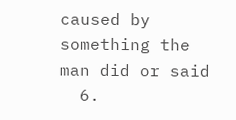caused by something the man did or said
  6.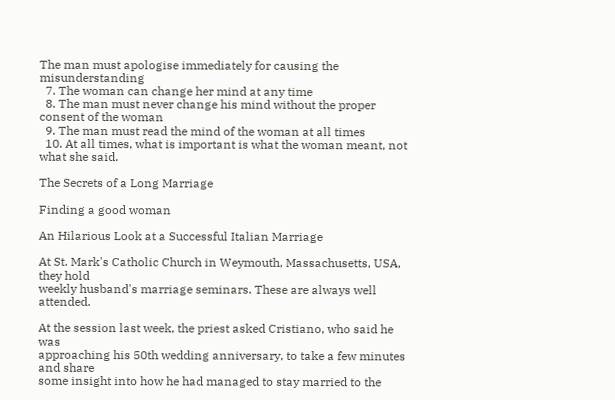The man must apologise immediately for causing the misunderstanding
  7. The woman can change her mind at any time
  8. The man must never change his mind without the proper consent of the woman
  9. The man must read the mind of the woman at all times
  10. At all times, what is important is what the woman meant, not what she said.

The Secrets of a Long Marriage

Finding a good woman

An Hilarious Look at a Successful Italian Marriage

At St. Mark's Catholic Church in Weymouth, Massachusetts, USA, they hold
weekly husband's marriage seminars. These are always well attended.

At the session last week, the priest asked Cristiano, who said he was
approaching his 50th wedding anniversary, to take a few minutes and share
some insight into how he had managed to stay married to the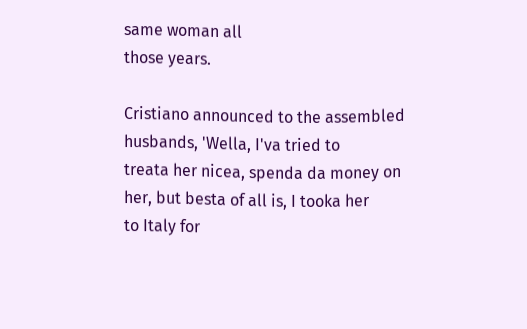same woman all
those years.

Cristiano announced to the assembled husbands, 'Wella, I'va tried to
treata her nicea, spenda da money on her, but besta of all is, I tooka her
to Italy for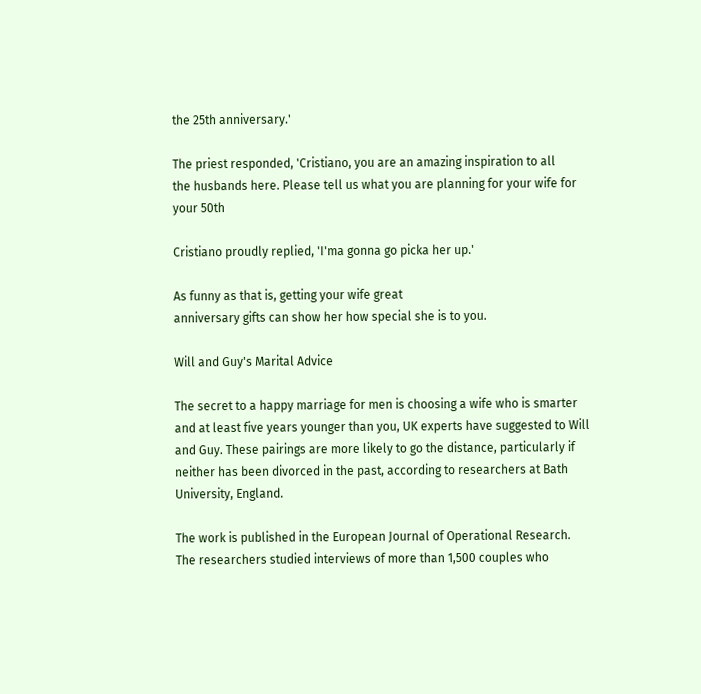the 25th anniversary.'

The priest responded, 'Cristiano, you are an amazing inspiration to all
the husbands here. Please tell us what you are planning for your wife for
your 50th

Cristiano proudly replied, 'I'ma gonna go picka her up.'

As funny as that is, getting your wife great
anniversary gifts can show her how special she is to you.

Will and Guy's Marital Advice

The secret to a happy marriage for men is choosing a wife who is smarter
and at least five years younger than you, UK experts have suggested to Will
and Guy. These pairings are more likely to go the distance, particularly if
neither has been divorced in the past, according to researchers at Bath
University, England.

The work is published in the European Journal of Operational Research.
The researchers studied interviews of more than 1,500 couples who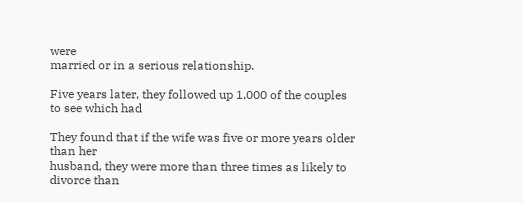were
married or in a serious relationship.

Five years later, they followed up 1,000 of the couples to see which had

They found that if the wife was five or more years older than her
husband, they were more than three times as likely to divorce than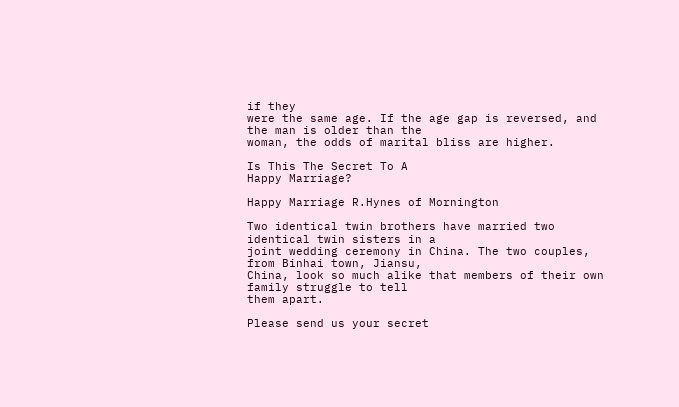if they
were the same age. If the age gap is reversed, and the man is older than the
woman, the odds of marital bliss are higher.

Is This The Secret To A
Happy Marriage?

Happy Marriage R.Hynes of Mornington

Two identical twin brothers have married two identical twin sisters in a
joint wedding ceremony in China. The two couples, from Binhai town, Jiansu,
China, look so much alike that members of their own family struggle to tell
them apart.

Please send us your secret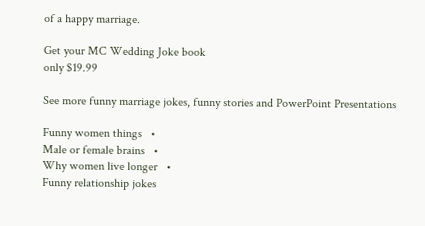of a happy marriage.

Get your MC Wedding Joke book
only $19.99

See more funny marriage jokes, funny stories and PowerPoint Presentations

Funny women things   •
Male or female brains   •
Why women live longer   •
Funny relationship jokes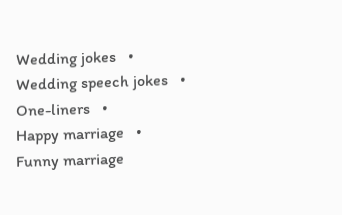Wedding jokes   •
Wedding speech jokes   •
One-liners   •
Happy marriage   •
Funny marriage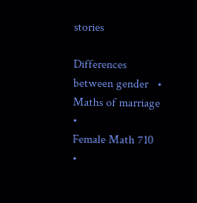stories

Differences between gender   •
Maths of marriage   •
Female Math 710   •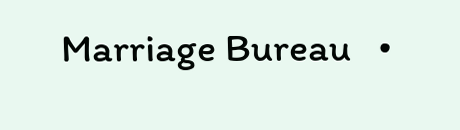Marriage Bureau   •